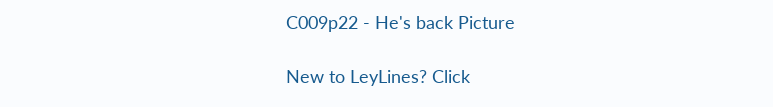C009p22 - He's back Picture

New to LeyLines? Click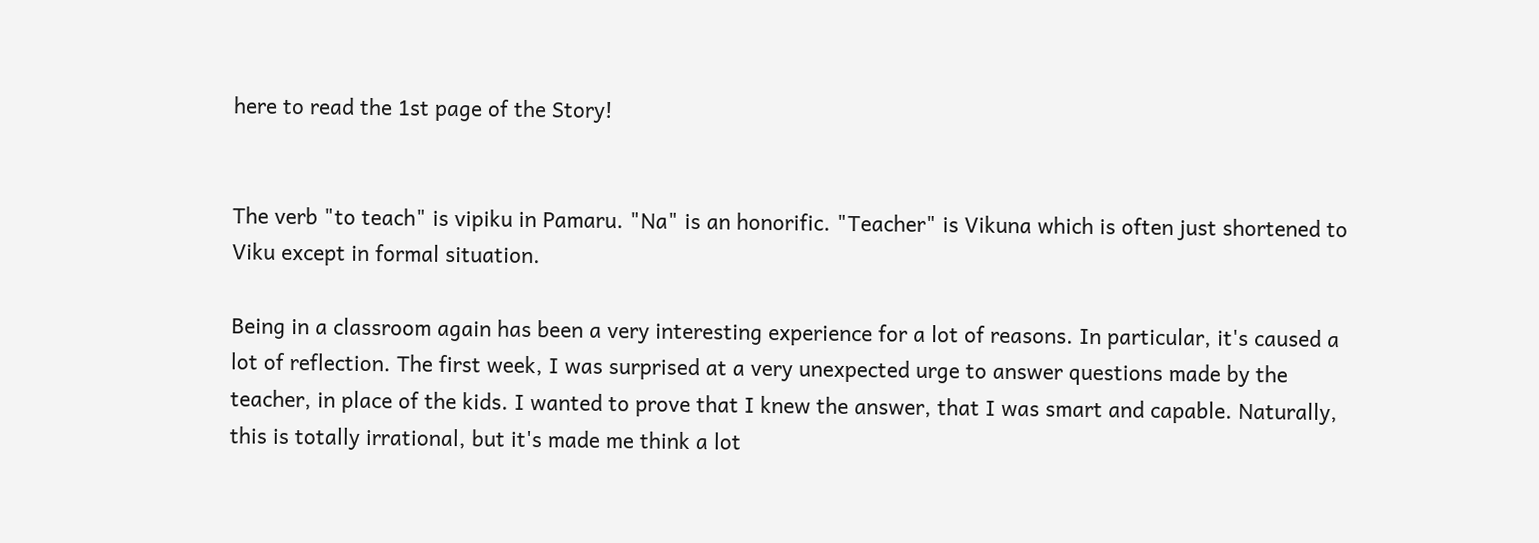here to read the 1st page of the Story!


The verb "to teach" is vipiku in Pamaru. "Na" is an honorific. "Teacher" is Vikuna which is often just shortened to Viku except in formal situation.

Being in a classroom again has been a very interesting experience for a lot of reasons. In particular, it's caused a lot of reflection. The first week, I was surprised at a very unexpected urge to answer questions made by the teacher, in place of the kids. I wanted to prove that I knew the answer, that I was smart and capable. Naturally, this is totally irrational, but it's made me think a lot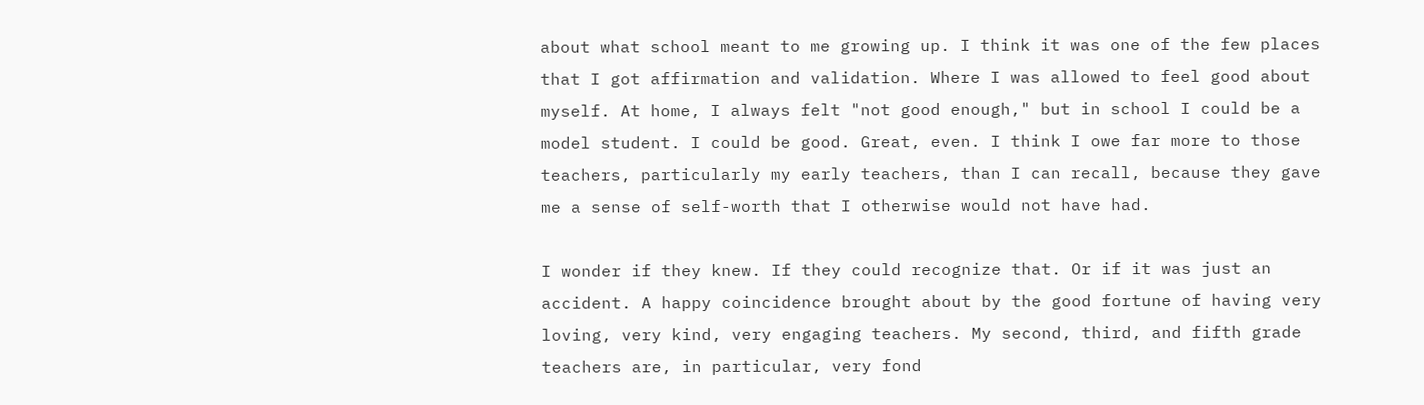about what school meant to me growing up. I think it was one of the few places that I got affirmation and validation. Where I was allowed to feel good about myself. At home, I always felt "not good enough," but in school I could be a model student. I could be good. Great, even. I think I owe far more to those teachers, particularly my early teachers, than I can recall, because they gave me a sense of self-worth that I otherwise would not have had.

I wonder if they knew. If they could recognize that. Or if it was just an accident. A happy coincidence brought about by the good fortune of having very loving, very kind, very engaging teachers. My second, third, and fifth grade teachers are, in particular, very fond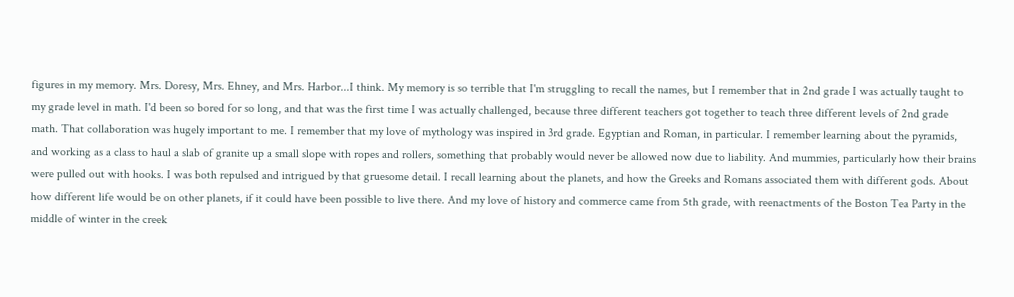figures in my memory. Mrs. Doresy, Mrs. Ehney, and Mrs. Harbor...I think. My memory is so terrible that I'm struggling to recall the names, but I remember that in 2nd grade I was actually taught to my grade level in math. I'd been so bored for so long, and that was the first time I was actually challenged, because three different teachers got together to teach three different levels of 2nd grade math. That collaboration was hugely important to me. I remember that my love of mythology was inspired in 3rd grade. Egyptian and Roman, in particular. I remember learning about the pyramids, and working as a class to haul a slab of granite up a small slope with ropes and rollers, something that probably would never be allowed now due to liability. And mummies, particularly how their brains were pulled out with hooks. I was both repulsed and intrigued by that gruesome detail. I recall learning about the planets, and how the Greeks and Romans associated them with different gods. About how different life would be on other planets, if it could have been possible to live there. And my love of history and commerce came from 5th grade, with reenactments of the Boston Tea Party in the middle of winter in the creek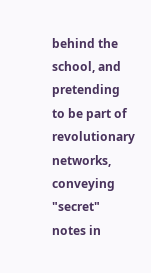behind the school, and pretending to be part of revolutionary networks, conveying "secret" notes in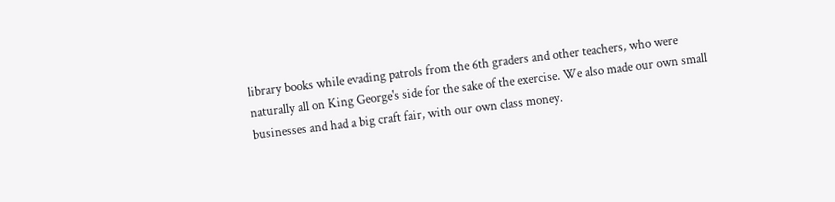library books while evading patrols from the 6th graders and other teachers, who were naturally all on King George's side for the sake of the exercise. We also made our own small businesses and had a big craft fair, with our own class money.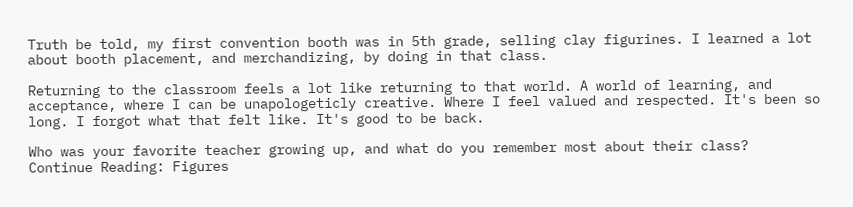Truth be told, my first convention booth was in 5th grade, selling clay figurines. I learned a lot about booth placement, and merchandizing, by doing in that class.

Returning to the classroom feels a lot like returning to that world. A world of learning, and acceptance, where I can be unapologeticly creative. Where I feel valued and respected. It's been so long. I forgot what that felt like. It's good to be back.

Who was your favorite teacher growing up, and what do you remember most about their class?
Continue Reading: Figures